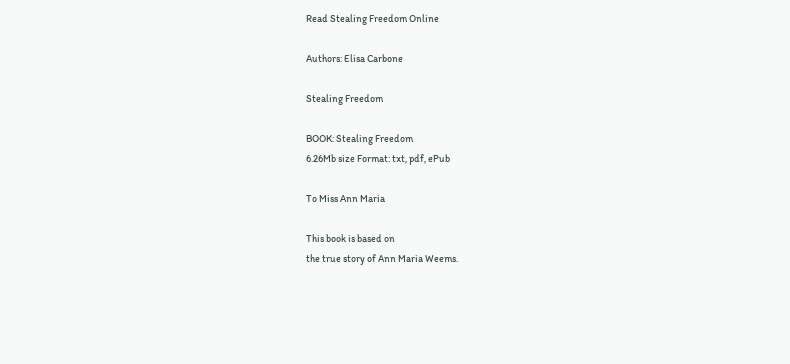Read Stealing Freedom Online

Authors: Elisa Carbone

Stealing Freedom

BOOK: Stealing Freedom
6.26Mb size Format: txt, pdf, ePub

To Miss Ann Maria

This book is based on
the true story of Ann Maria Weems.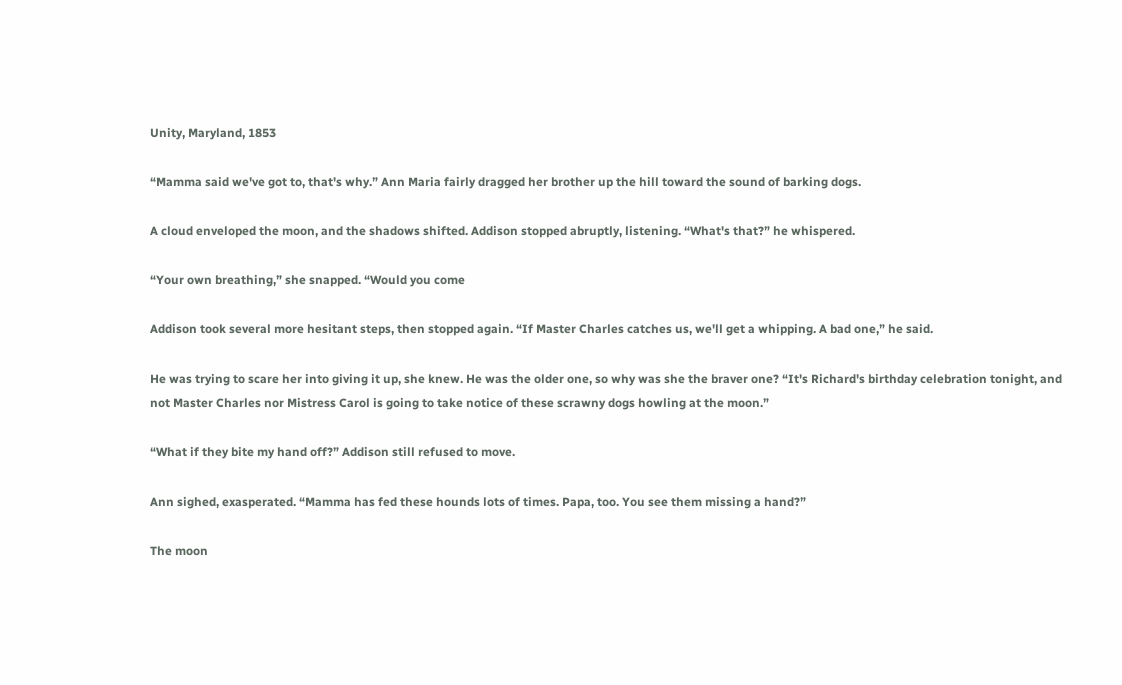Unity, Maryland, 1853

“Mamma said we've got to, that's why.” Ann Maria fairly dragged her brother up the hill toward the sound of barking dogs.

A cloud enveloped the moon, and the shadows shifted. Addison stopped abruptly, listening. “What's that?” he whispered.

“Your own breathing,” she snapped. “Would you come

Addison took several more hesitant steps, then stopped again. “If Master Charles catches us, we'll get a whipping. A bad one,” he said.

He was trying to scare her into giving it up, she knew. He was the older one, so why was she the braver one? “It's Richard's birthday celebration tonight, and not Master Charles nor Mistress Carol is going to take notice of these scrawny dogs howling at the moon.”

“What if they bite my hand off?” Addison still refused to move.

Ann sighed, exasperated. “Mamma has fed these hounds lots of times. Papa, too. You see them missing a hand?”

The moon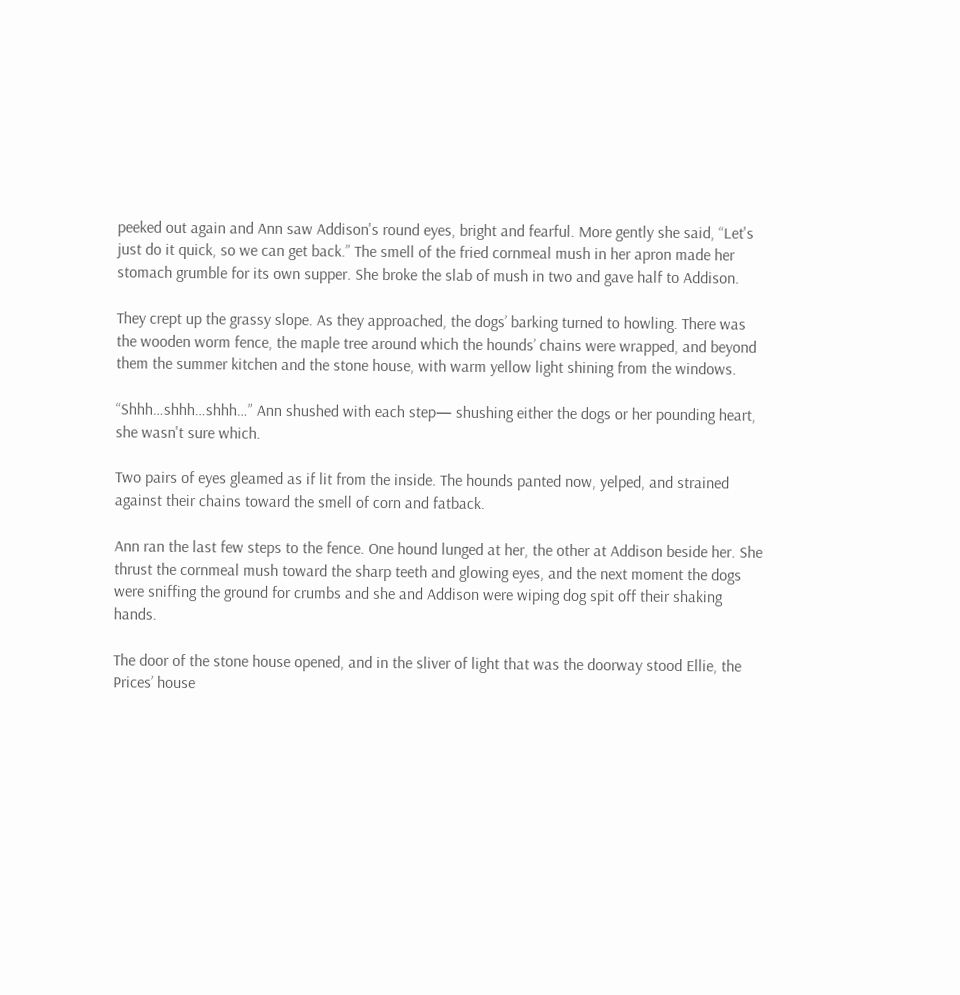peeked out again and Ann saw Addison's round eyes, bright and fearful. More gently she said, “Let's just do it quick, so we can get back.” The smell of the fried cornmeal mush in her apron made her stomach grumble for its own supper. She broke the slab of mush in two and gave half to Addison.

They crept up the grassy slope. As they approached, the dogs’ barking turned to howling. There was the wooden worm fence, the maple tree around which the hounds’ chains were wrapped, and beyond them the summer kitchen and the stone house, with warm yellow light shining from the windows.

“Shhh…shhh…shhh…” Ann shushed with each step— shushing either the dogs or her pounding heart, she wasn't sure which.

Two pairs of eyes gleamed as if lit from the inside. The hounds panted now, yelped, and strained against their chains toward the smell of corn and fatback.

Ann ran the last few steps to the fence. One hound lunged at her, the other at Addison beside her. She thrust the cornmeal mush toward the sharp teeth and glowing eyes, and the next moment the dogs were sniffing the ground for crumbs and she and Addison were wiping dog spit off their shaking hands.

The door of the stone house opened, and in the sliver of light that was the doorway stood Ellie, the Prices’ house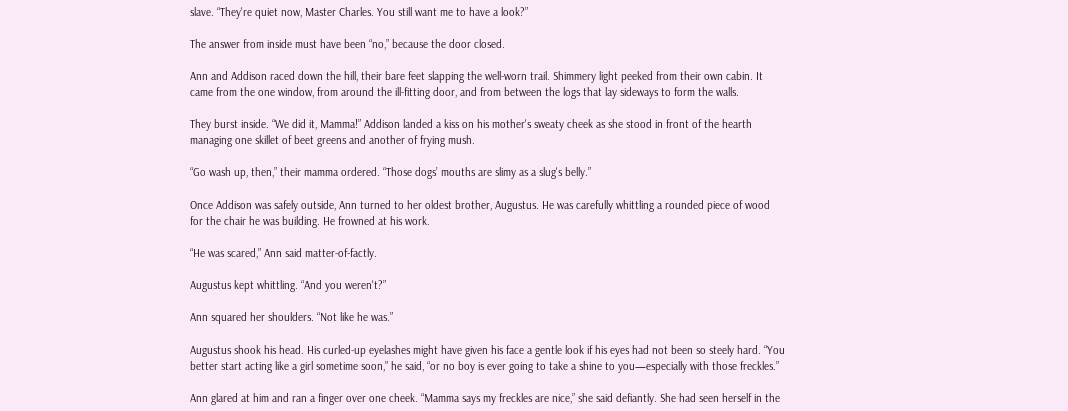slave. “They're quiet now, Master Charles. You still want me to have a look?”

The answer from inside must have been “no,” because the door closed.

Ann and Addison raced down the hill, their bare feet slapping the well-worn trail. Shimmery light peeked from their own cabin. It came from the one window, from around the ill-fitting door, and from between the logs that lay sideways to form the walls.

They burst inside. “We did it, Mamma!” Addison landed a kiss on his mother's sweaty cheek as she stood in front of the hearth managing one skillet of beet greens and another of frying mush.

“Go wash up, then,” their mamma ordered. “Those dogs’ mouths are slimy as a slug's belly.”

Once Addison was safely outside, Ann turned to her oldest brother, Augustus. He was carefully whittling a rounded piece of wood for the chair he was building. He frowned at his work.

“He was scared,” Ann said matter-of-factly.

Augustus kept whittling. “And you weren't?”

Ann squared her shoulders. “Not like he was.”

Augustus shook his head. His curled-up eyelashes might have given his face a gentle look if his eyes had not been so steely hard. “You better start acting like a girl sometime soon,” he said, “or no boy is ever going to take a shine to you—especially with those freckles.”

Ann glared at him and ran a finger over one cheek. “Mamma says my freckles are nice,” she said defiantly. She had seen herself in the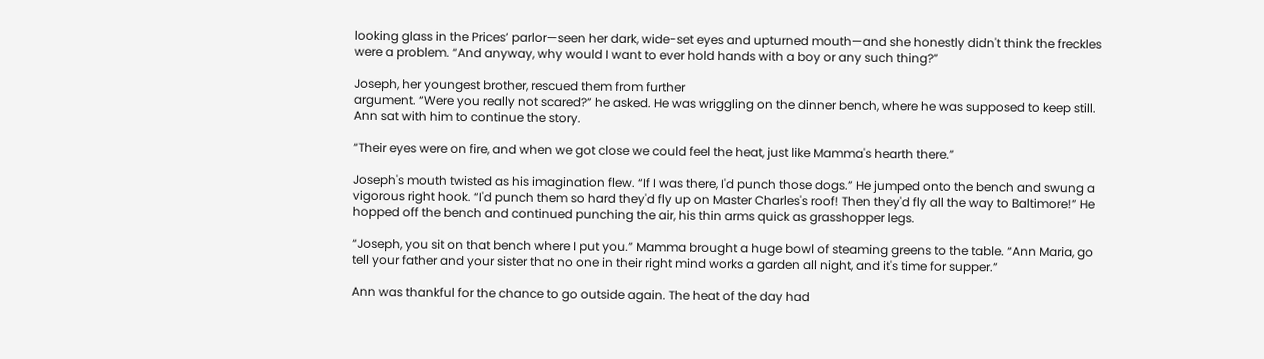looking glass in the Prices’ parlor—seen her dark, wide-set eyes and upturned mouth—and she honestly didn't think the freckles were a problem. “And anyway, why would I want to ever hold hands with a boy or any such thing?”

Joseph, her youngest brother, rescued them from further
argument. “Were you really not scared?” he asked. He was wriggling on the dinner bench, where he was supposed to keep still. Ann sat with him to continue the story.

“Their eyes were on fire, and when we got close we could feel the heat, just like Mamma's hearth there.”

Joseph's mouth twisted as his imagination flew. “If I was there, I'd punch those dogs.” He jumped onto the bench and swung a vigorous right hook. “I'd punch them so hard they'd fly up on Master Charles's roof! Then they'd fly all the way to Baltimore!” He hopped off the bench and continued punching the air, his thin arms quick as grasshopper legs.

“Joseph, you sit on that bench where I put you.” Mamma brought a huge bowl of steaming greens to the table. “Ann Maria, go tell your father and your sister that no one in their right mind works a garden all night, and it's time for supper.”

Ann was thankful for the chance to go outside again. The heat of the day had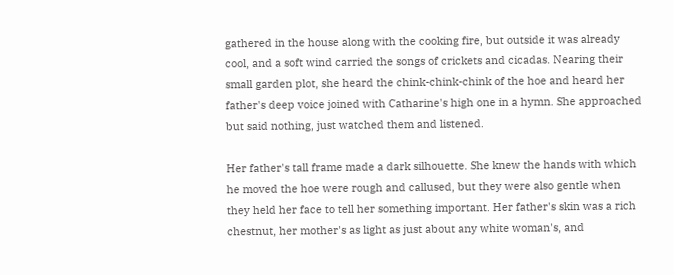gathered in the house along with the cooking fire, but outside it was already cool, and a soft wind carried the songs of crickets and cicadas. Nearing their small garden plot, she heard the chink-chink-chink of the hoe and heard her father's deep voice joined with Catharine's high one in a hymn. She approached but said nothing, just watched them and listened.

Her father's tall frame made a dark silhouette. She knew the hands with which he moved the hoe were rough and callused, but they were also gentle when they held her face to tell her something important. Her father's skin was a rich chestnut, her mother's as light as just about any white woman's, and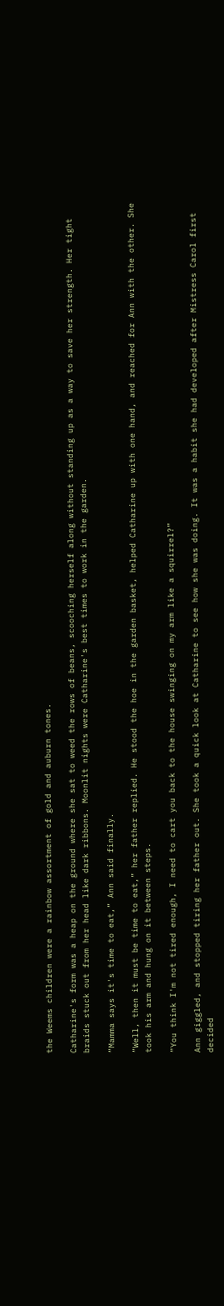the Weems children were a rainbow assortment of gold and auburn tones.

Catharine's form was a heap on the ground where she sat to weed the rows of beans, scooching herself along without standing up as a way to save her strength. Her tight braids stuck out from her head like dark ribbons. Moonlit nights were Catharine's best times to work in the garden.

“Mamma says it's time to eat,” Ann said finally.

“Well, then it must be time to eat,” her father replied. He stood the hoe in the garden basket, helped Catharine up with one hand, and reached for Ann with the other. She took his arm and hung on it between steps.

“You think I'm not tired enough, I need to cart you back to the house swinging on my arm like a squirrel?”

Ann giggled, and stopped tiring her father out. She took a quick look at Catharine to see how she was doing. It was a habit she had developed after Mistress Carol first decided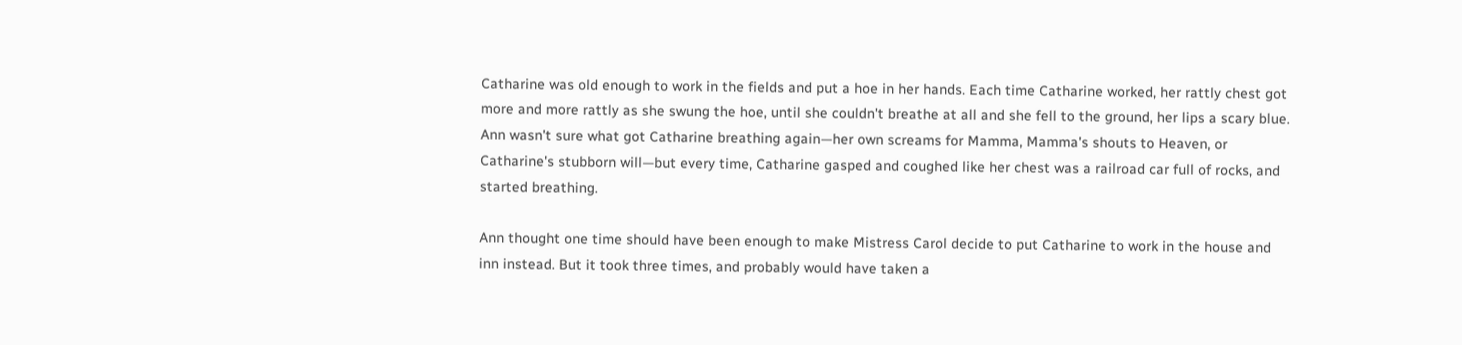Catharine was old enough to work in the fields and put a hoe in her hands. Each time Catharine worked, her rattly chest got more and more rattly as she swung the hoe, until she couldn't breathe at all and she fell to the ground, her lips a scary blue. Ann wasn't sure what got Catharine breathing again—her own screams for Mamma, Mamma's shouts to Heaven, or Catharine's stubborn will—but every time, Catharine gasped and coughed like her chest was a railroad car full of rocks, and started breathing.

Ann thought one time should have been enough to make Mistress Carol decide to put Catharine to work in the house and inn instead. But it took three times, and probably would have taken a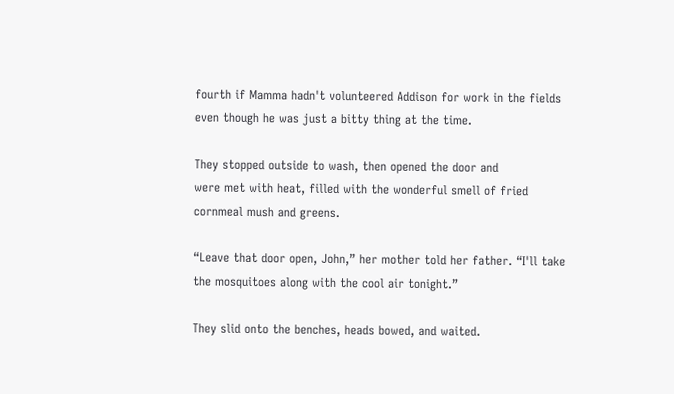fourth if Mamma hadn't volunteered Addison for work in the fields even though he was just a bitty thing at the time.

They stopped outside to wash, then opened the door and
were met with heat, filled with the wonderful smell of fried cornmeal mush and greens.

“Leave that door open, John,” her mother told her father. “I'll take the mosquitoes along with the cool air tonight.”

They slid onto the benches, heads bowed, and waited.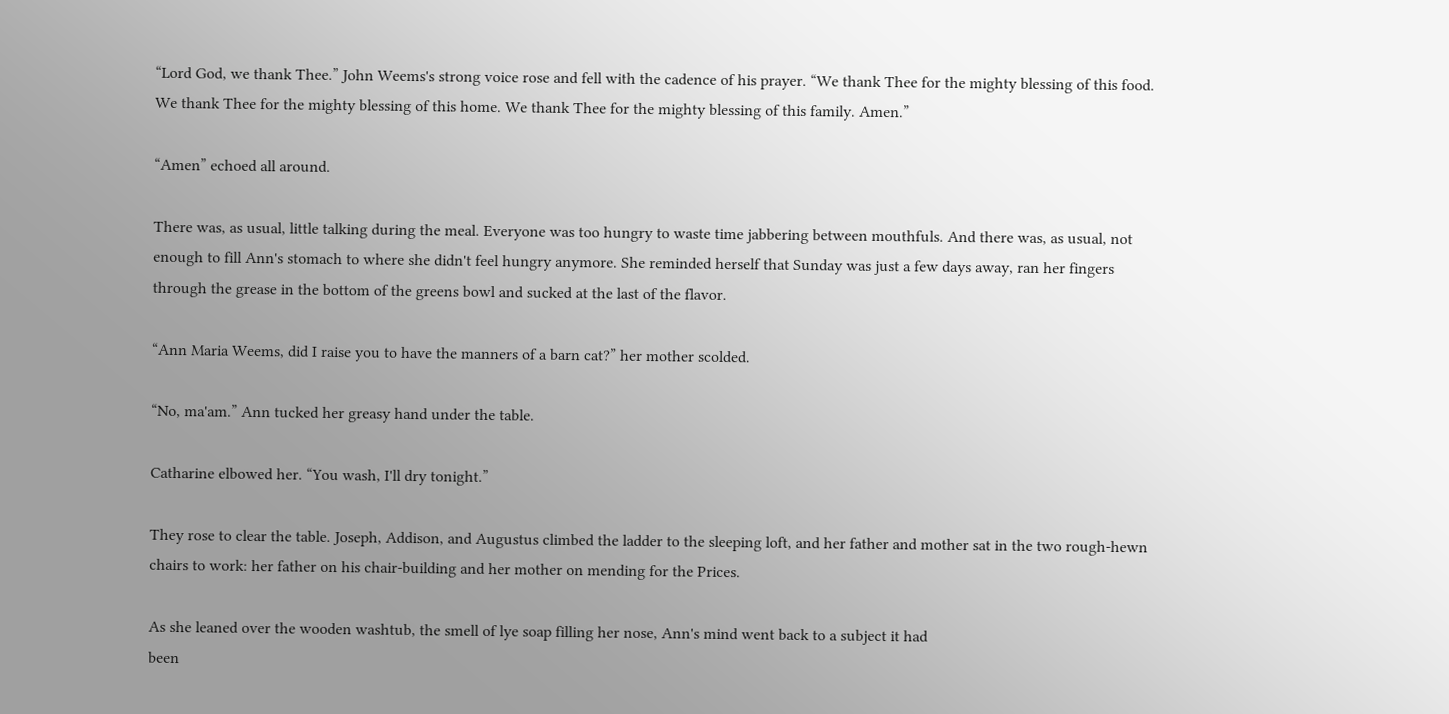“Lord God, we thank Thee.” John Weems's strong voice rose and fell with the cadence of his prayer. “We thank Thee for the mighty blessing of this food. We thank Thee for the mighty blessing of this home. We thank Thee for the mighty blessing of this family. Amen.”

“Amen” echoed all around.

There was, as usual, little talking during the meal. Everyone was too hungry to waste time jabbering between mouthfuls. And there was, as usual, not enough to fill Ann's stomach to where she didn't feel hungry anymore. She reminded herself that Sunday was just a few days away, ran her fingers through the grease in the bottom of the greens bowl and sucked at the last of the flavor.

“Ann Maria Weems, did I raise you to have the manners of a barn cat?” her mother scolded.

“No, ma'am.” Ann tucked her greasy hand under the table.

Catharine elbowed her. “You wash, I'll dry tonight.”

They rose to clear the table. Joseph, Addison, and Augustus climbed the ladder to the sleeping loft, and her father and mother sat in the two rough-hewn chairs to work: her father on his chair-building and her mother on mending for the Prices.

As she leaned over the wooden washtub, the smell of lye soap filling her nose, Ann's mind went back to a subject it had
been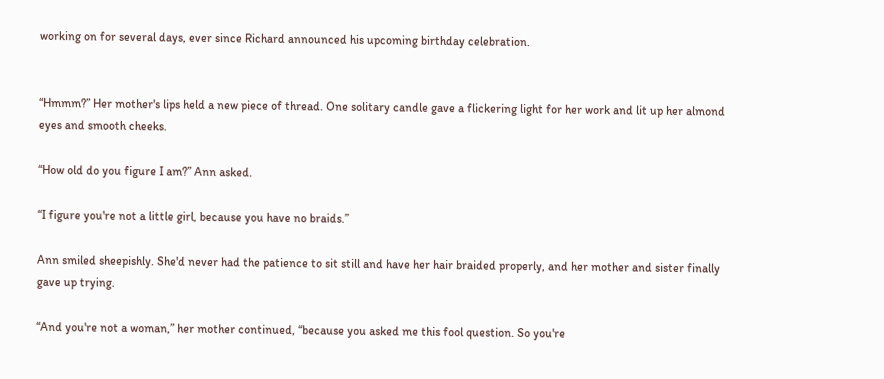working on for several days, ever since Richard announced his upcoming birthday celebration.


“Hmmm?” Her mother's lips held a new piece of thread. One solitary candle gave a flickering light for her work and lit up her almond eyes and smooth cheeks.

“How old do you figure I am?” Ann asked.

“I figure you're not a little girl, because you have no braids.”

Ann smiled sheepishly. She'd never had the patience to sit still and have her hair braided properly, and her mother and sister finally gave up trying.

“And you're not a woman,” her mother continued, “because you asked me this fool question. So you're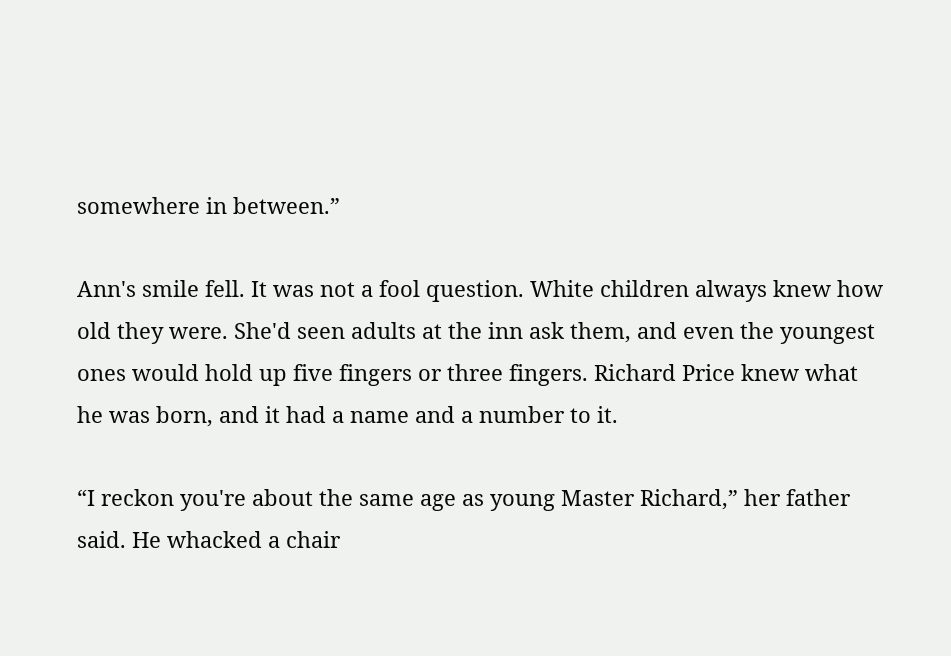somewhere in between.”

Ann's smile fell. It was not a fool question. White children always knew how old they were. She'd seen adults at the inn ask them, and even the youngest ones would hold up five fingers or three fingers. Richard Price knew what
he was born, and it had a name and a number to it.

“I reckon you're about the same age as young Master Richard,” her father said. He whacked a chair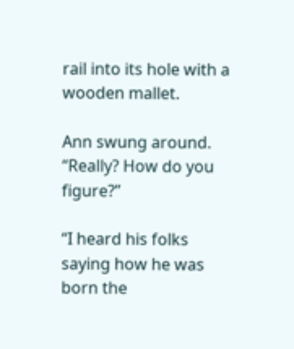rail into its hole with a wooden mallet.

Ann swung around. “Really? How do you figure?”

“I heard his folks saying how he was born the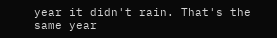year it didn't rain. That's the same year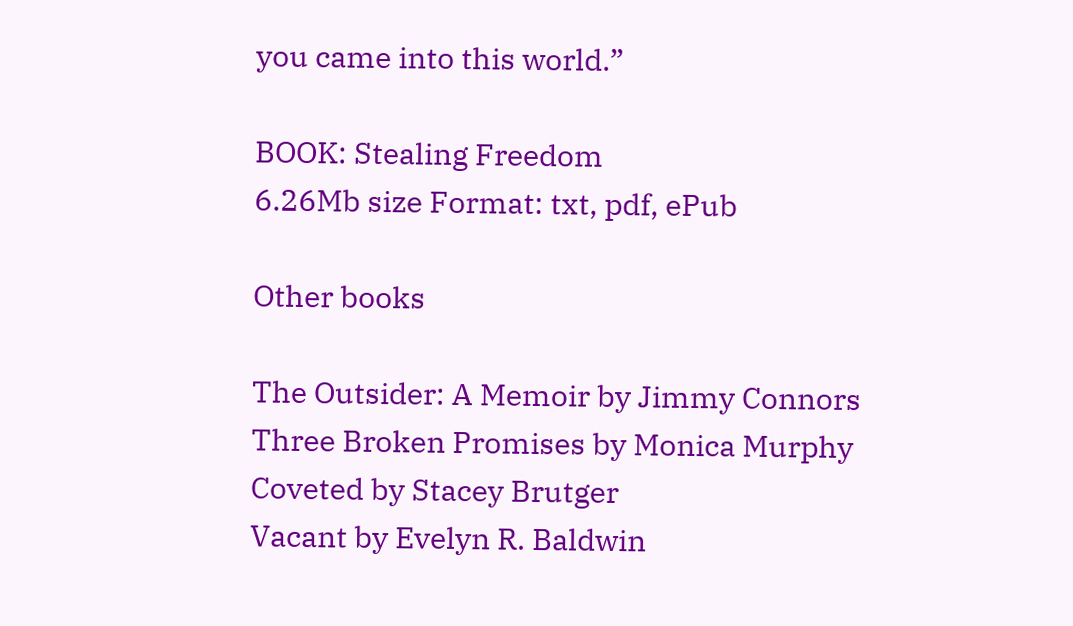you came into this world.”

BOOK: Stealing Freedom
6.26Mb size Format: txt, pdf, ePub

Other books

The Outsider: A Memoir by Jimmy Connors
Three Broken Promises by Monica Murphy
Coveted by Stacey Brutger
Vacant by Evelyn R. Baldwin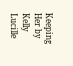Keeping Her by Kelly Lucille